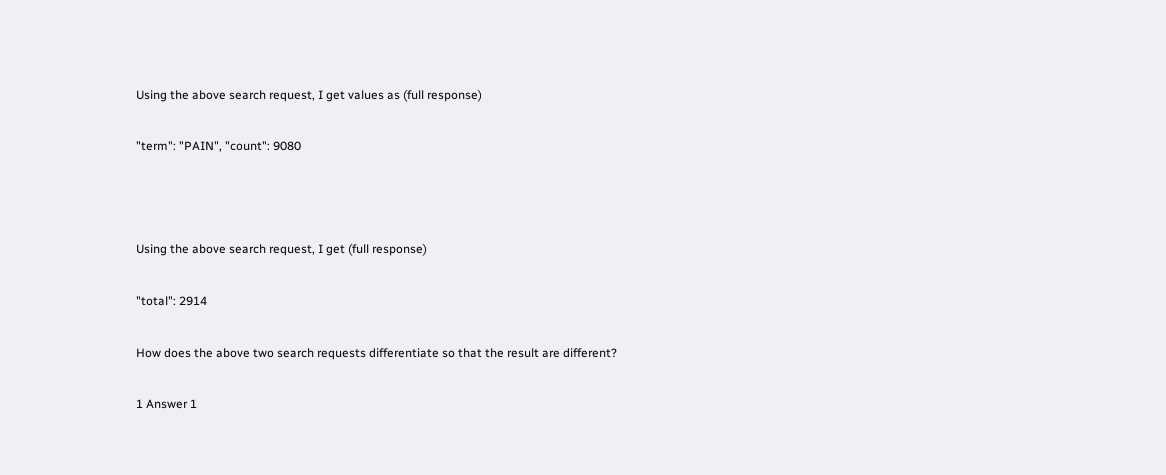Using the above search request, I get values as (full response)

"term": "PAIN", "count": 9080



Using the above search request, I get (full response)

"total": 2914

How does the above two search requests differentiate so that the result are different?

1 Answer 1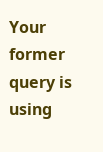Your former query is using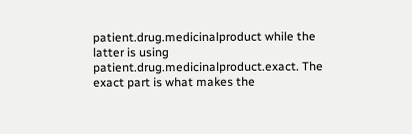patient.drug.medicinalproduct while the latter is using patient.drug.medicinalproduct.exact. The exact part is what makes the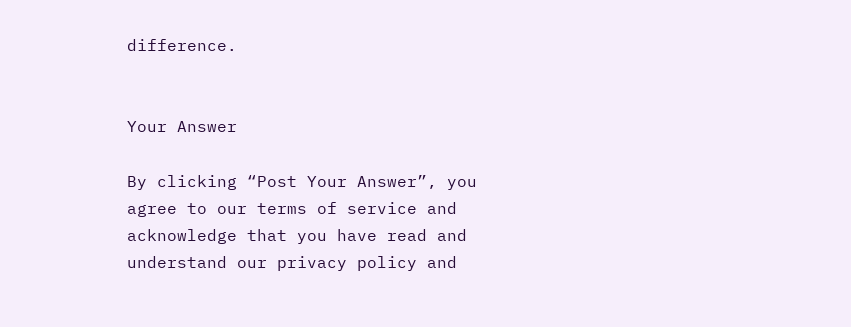difference.


Your Answer

By clicking “Post Your Answer”, you agree to our terms of service and acknowledge that you have read and understand our privacy policy and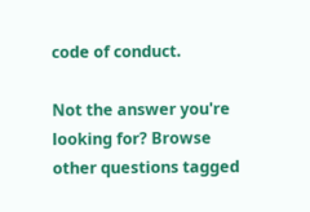code of conduct.

Not the answer you're looking for? Browse other questions tagged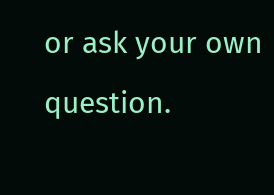or ask your own question.